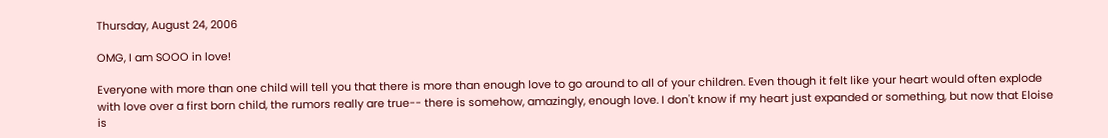Thursday, August 24, 2006

OMG, I am SOOO in love!

Everyone with more than one child will tell you that there is more than enough love to go around to all of your children. Even though it felt like your heart would often explode with love over a first born child, the rumors really are true-- there is somehow, amazingly, enough love. I don't know if my heart just expanded or something, but now that Eloise is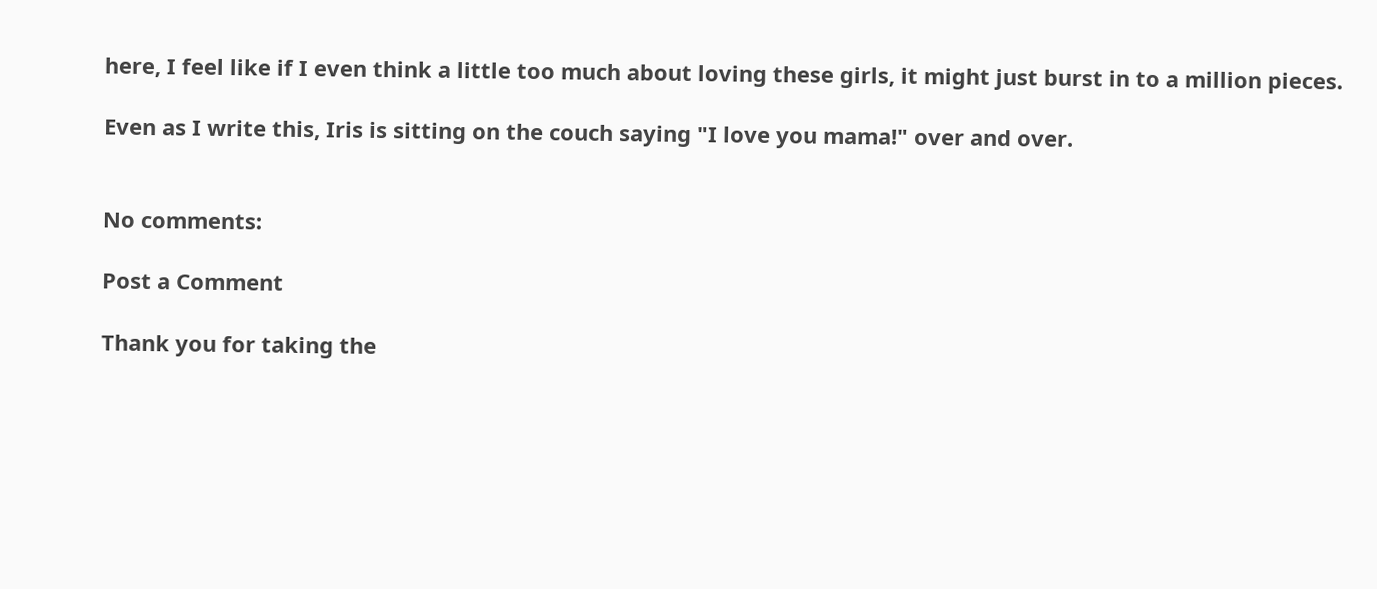here, I feel like if I even think a little too much about loving these girls, it might just burst in to a million pieces.

Even as I write this, Iris is sitting on the couch saying "I love you mama!" over and over.


No comments:

Post a Comment

Thank you for taking the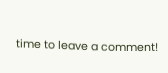time to leave a comment!